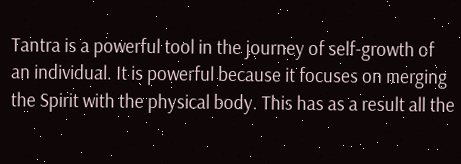Tantra is a powerful tool in the journey of self-growth of an individual. It is powerful because it focuses on merging the Spirit with the physical body. This has as a result all the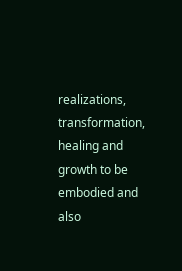realizations, transformation, healing and growth to be embodied and also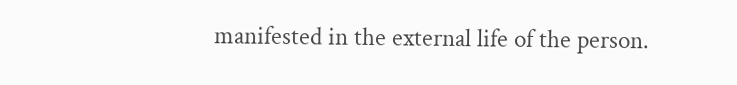manifested in the external life of the person.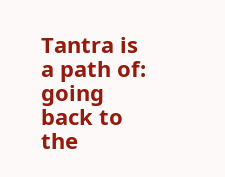Tantra is a path of: going back to the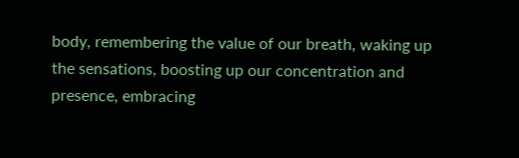body, remembering the value of our breath, waking up the sensations, boosting up our concentration and presence, embracing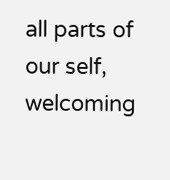all parts of our self, welcoming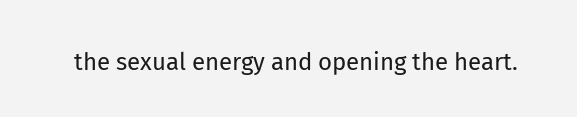the sexual energy and opening the heart.